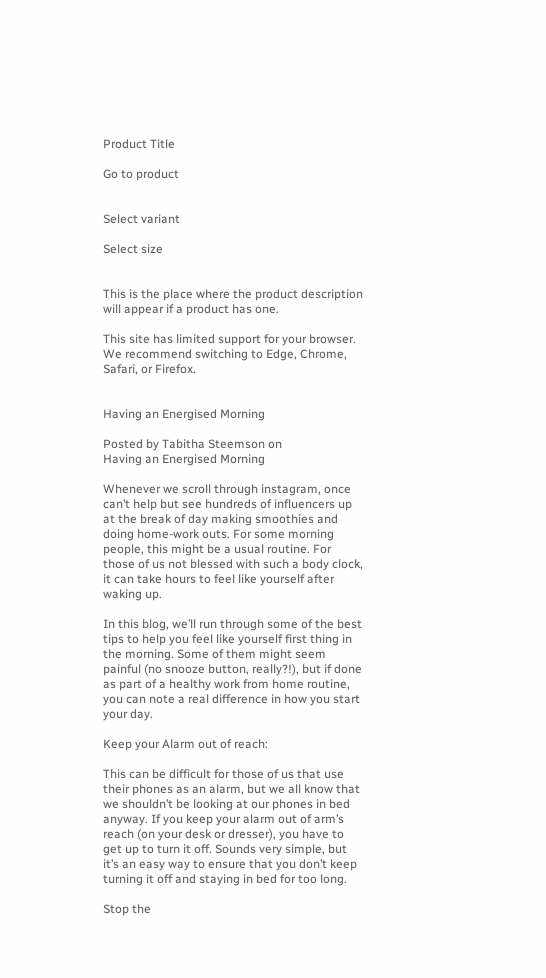Product Title

Go to product


Select variant

Select size


This is the place where the product description will appear if a product has one.

This site has limited support for your browser. We recommend switching to Edge, Chrome, Safari, or Firefox.


Having an Energised Morning

Posted by Tabitha Steemson on
Having an Energised Morning

Whenever we scroll through instagram, once can’t help but see hundreds of influencers up at the break of day making smoothies and doing home-work outs. For some morning people, this might be a usual routine. For those of us not blessed with such a body clock, it can take hours to feel like yourself after waking up.

In this blog, we’ll run through some of the best tips to help you feel like yourself first thing in the morning. Some of them might seem painful (no snooze button, really?!), but if done as part of a healthy work from home routine, you can note a real difference in how you start your day.

Keep your Alarm out of reach:

This can be difficult for those of us that use their phones as an alarm, but we all know that we shouldn’t be looking at our phones in bed anyway. If you keep your alarm out of arm’s reach (on your desk or dresser), you have to get up to turn it off. Sounds very simple, but it’s an easy way to ensure that you don’t keep turning it off and staying in bed for too long.

Stop the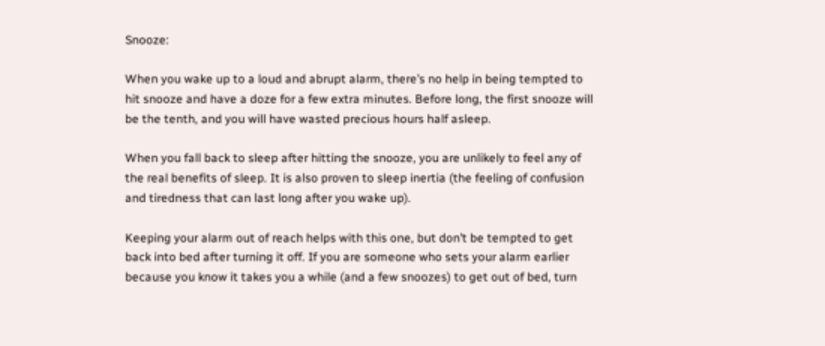Snooze:

When you wake up to a loud and abrupt alarm, there’s no help in being tempted to hit snooze and have a doze for a few extra minutes. Before long, the first snooze will be the tenth, and you will have wasted precious hours half asleep.

When you fall back to sleep after hitting the snooze, you are unlikely to feel any of the real benefits of sleep. It is also proven to sleep inertia (the feeling of confusion and tiredness that can last long after you wake up).

Keeping your alarm out of reach helps with this one, but don’t be tempted to get back into bed after turning it off. If you are someone who sets your alarm earlier because you know it takes you a while (and a few snoozes) to get out of bed, turn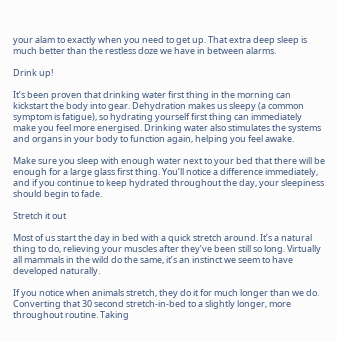your alam to exactly when you need to get up. That extra deep sleep is much better than the restless doze we have in between alarms.

Drink up!

It’s been proven that drinking water first thing in the morning can kickstart the body into gear. Dehydration makes us sleepy (a common symptom is fatigue), so hydrating yourself first thing can immediately make you feel more energised. Drinking water also stimulates the systems and organs in your body to function again, helping you feel awake.

Make sure you sleep with enough water next to your bed that there will be enough for a large glass first thing. You’ll notice a difference immediately, and if you continue to keep hydrated throughout the day, your sleepiness should begin to fade.

Stretch it out

Most of us start the day in bed with a quick stretch around. It’s a natural thing to do, relieving your muscles after they’ve been still so long. Virtually all mammals in the wild do the same, it’s an instinct we seem to have developed naturally.

If you notice when animals stretch, they do it for much longer than we do. Converting that 30 second stretch-in-bed to a slightly longer, more throughout routine. Taking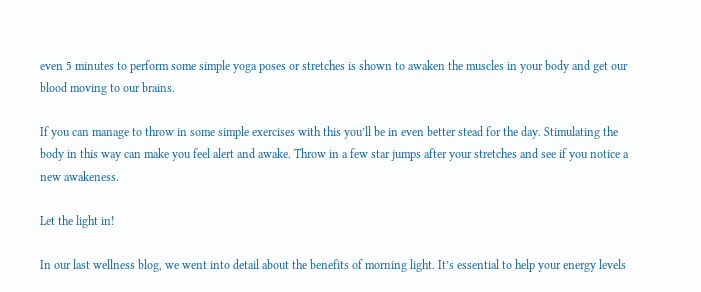even 5 minutes to perform some simple yoga poses or stretches is shown to awaken the muscles in your body and get our blood moving to our brains.

If you can manage to throw in some simple exercises with this you’ll be in even better stead for the day. Stimulating the body in this way can make you feel alert and awake. Throw in a few star jumps after your stretches and see if you notice a new awakeness.

Let the light in!

In our last wellness blog, we went into detail about the benefits of morning light. It’s essential to help your energy levels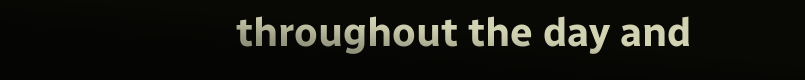throughout the day and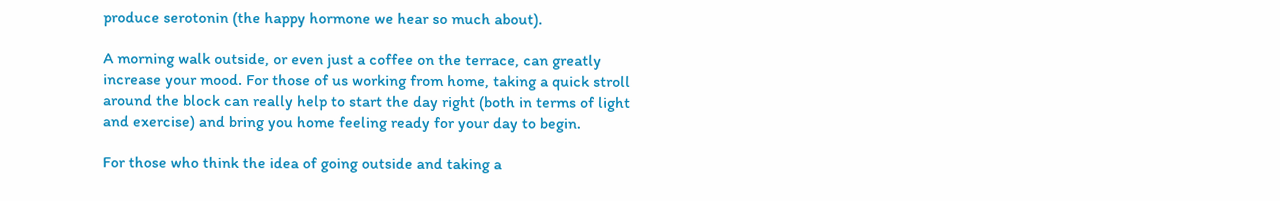produce serotonin (the happy hormone we hear so much about).

A morning walk outside, or even just a coffee on the terrace, can greatly increase your mood. For those of us working from home, taking a quick stroll around the block can really help to start the day right (both in terms of light and exercise) and bring you home feeling ready for your day to begin.

For those who think the idea of going outside and taking a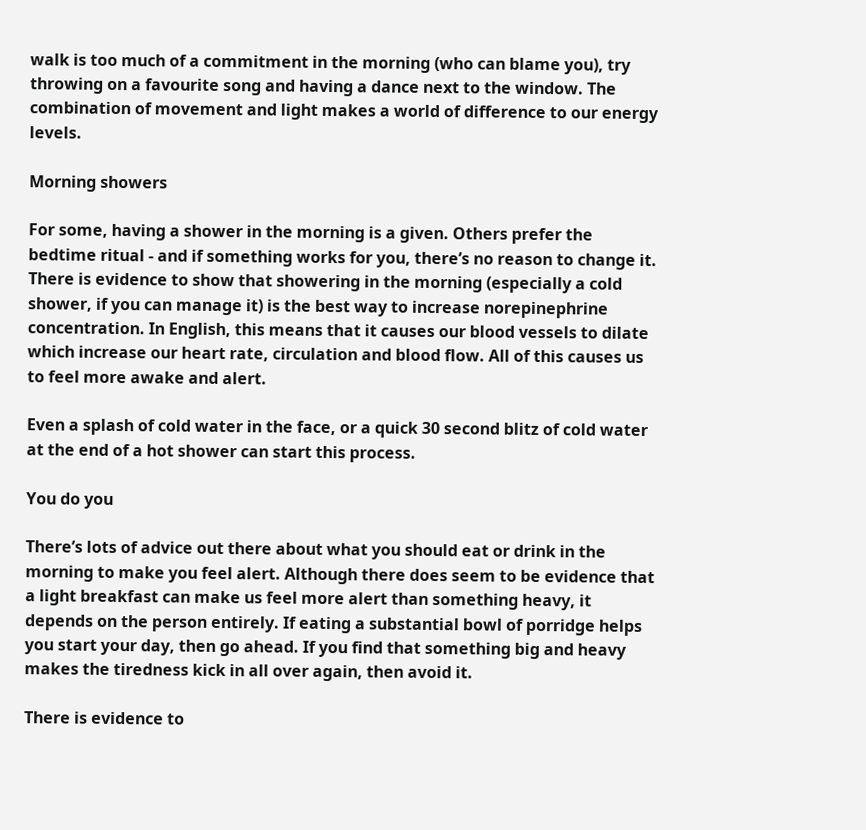walk is too much of a commitment in the morning (who can blame you), try throwing on a favourite song and having a dance next to the window. The combination of movement and light makes a world of difference to our energy levels.

Morning showers

For some, having a shower in the morning is a given. Others prefer the bedtime ritual - and if something works for you, there’s no reason to change it. There is evidence to show that showering in the morning (especially a cold shower, if you can manage it) is the best way to increase norepinephrine concentration. In English, this means that it causes our blood vessels to dilate which increase our heart rate, circulation and blood flow. All of this causes us to feel more awake and alert.

Even a splash of cold water in the face, or a quick 30 second blitz of cold water at the end of a hot shower can start this process.

You do you

There’s lots of advice out there about what you should eat or drink in the morning to make you feel alert. Although there does seem to be evidence that a light breakfast can make us feel more alert than something heavy, it depends on the person entirely. If eating a substantial bowl of porridge helps you start your day, then go ahead. If you find that something big and heavy makes the tiredness kick in all over again, then avoid it.

There is evidence to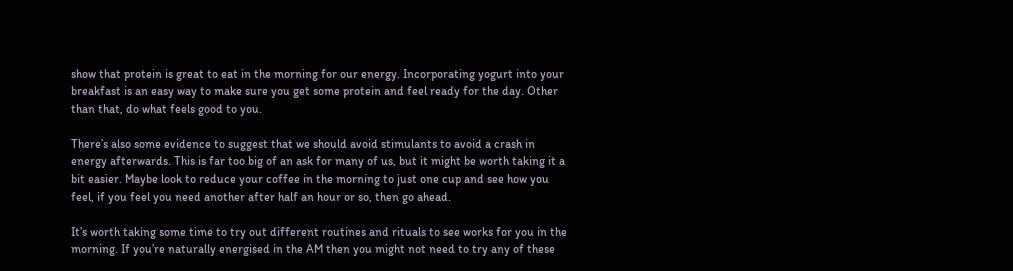show that protein is great to eat in the morning for our energy. Incorporating yogurt into your breakfast is an easy way to make sure you get some protein and feel ready for the day. Other than that, do what feels good to you.

There’s also some evidence to suggest that we should avoid stimulants to avoid a crash in energy afterwards. This is far too big of an ask for many of us, but it might be worth taking it a bit easier. Maybe look to reduce your coffee in the morning to just one cup and see how you feel, if you feel you need another after half an hour or so, then go ahead.

It’s worth taking some time to try out different routines and rituals to see works for you in the morning. If you’re naturally energised in the AM then you might not need to try any of these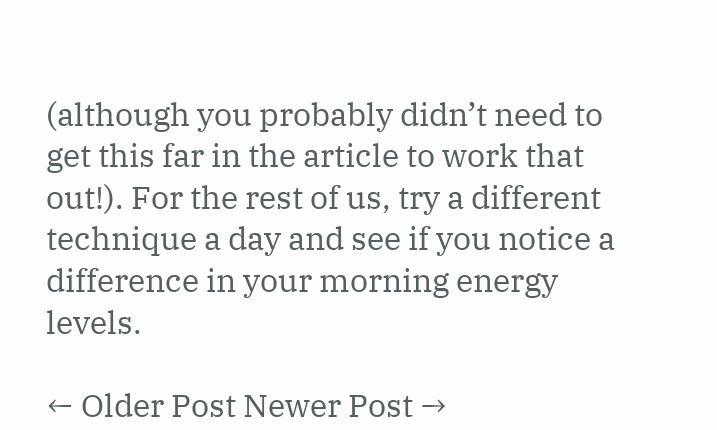(although you probably didn’t need to get this far in the article to work that out!). For the rest of us, try a different technique a day and see if you notice a difference in your morning energy levels.

← Older Post Newer Post →